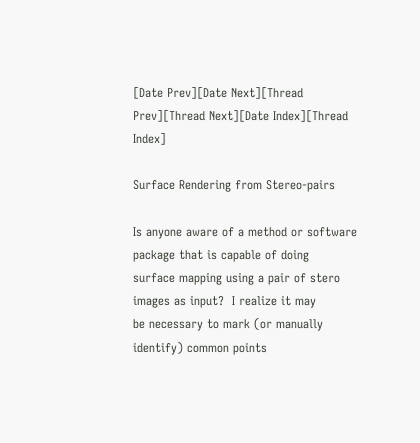[Date Prev][Date Next][Thread Prev][Thread Next][Date Index][Thread Index]

Surface Rendering from Stereo-pairs

Is anyone aware of a method or software package that is capable of doing
surface mapping using a pair of stero images as input?  I realize it may
be necessary to mark (or manually identify) common points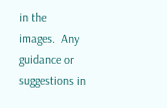in the
images.  Any guidance or suggestions in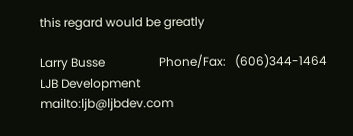this regard would be greatly

Larry Busse                  Phone/Fax:   (606)344-1464
LJB Development
mailto:ljb@ljbdev.com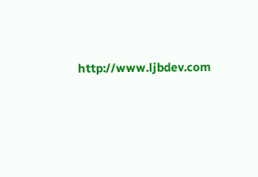http://www.ljbdev.com